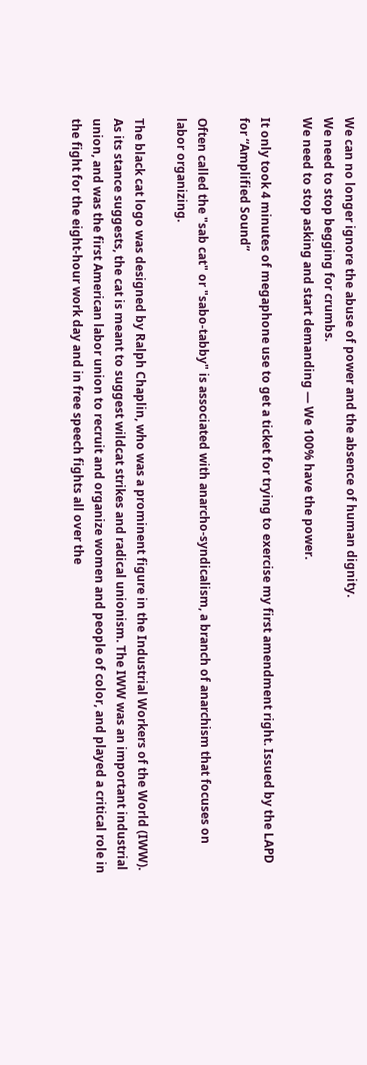We can no longer ignore the abuse of power and the absence of human dignity.
We need to stop begging for crumbs.
We need to stop asking and start demanding — We 100% have the power.

It only took 4 minutes of megaphone use to get a ticket for trying to exercise my first amendment right. Issued by the LAPD for “Amplified Sound”

Often called the "sab cat" or "sabo-tabby" is associated with anarcho-syndicalism, a branch of anarchism that focuses on labor organizing.

The black cat logo was designed by Ralph Chaplin, who was a prominent figure in the Industrial Workers of the World (IWW). As its stance suggests, the cat is meant to suggest wildcat strikes and radical unionism. The IWW was an important industrial union, and was the first American labor union to recruit and organize women and people of color, and played a critical role in the fight for the eight-hour work day and in free speech fights all over the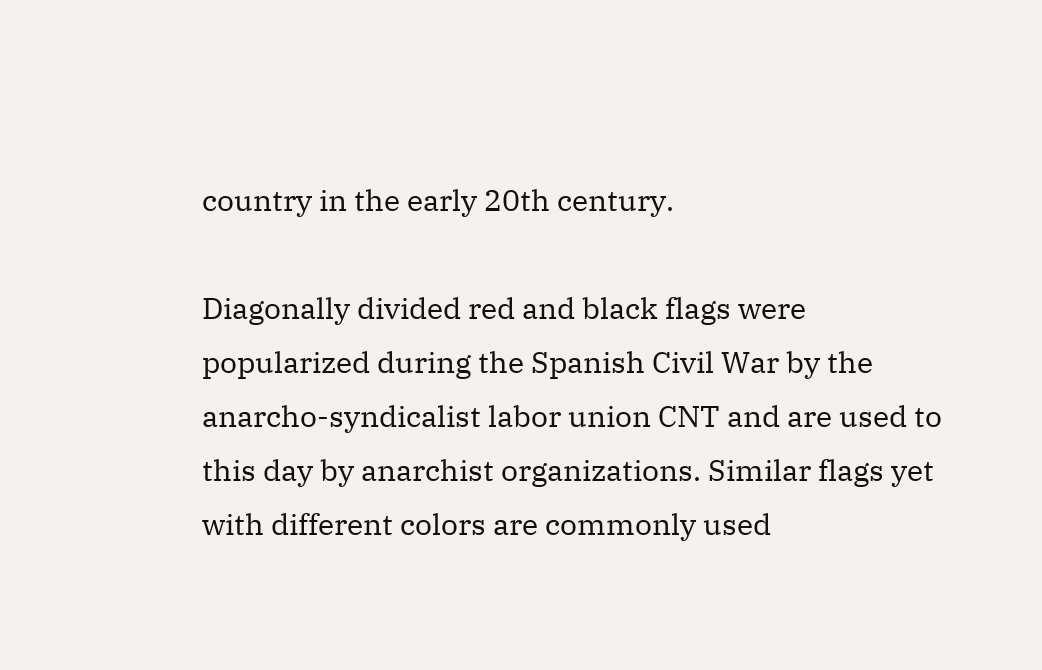country in the early 20th century.

Diagonally divided red and black flags were popularized during the Spanish Civil War by the anarcho-syndicalist labor union CNT and are used to this day by anarchist organizations. Similar flags yet with different colors are commonly used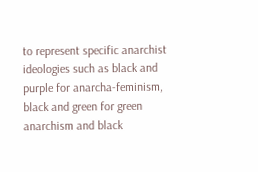to represent specific anarchist ideologies such as black and purple for anarcha-feminism, black and green for green anarchism and black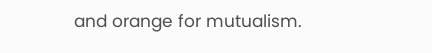and orange for mutualism.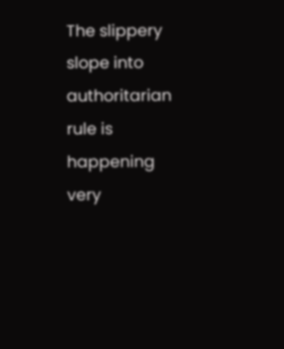The slippery slope into authoritarian rule is happening very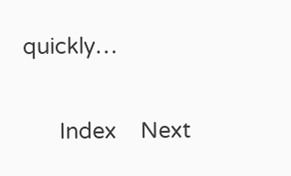quickly…


      Index    Next